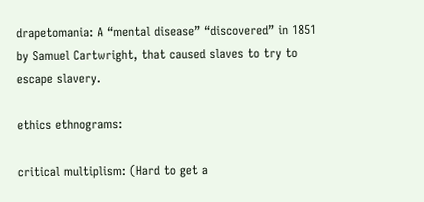drapetomania: A “mental disease” “discovered” in 1851 by Samuel Cartwright, that caused slaves to try to escape slavery.

ethics ethnograms:

critical multiplism: (Hard to get a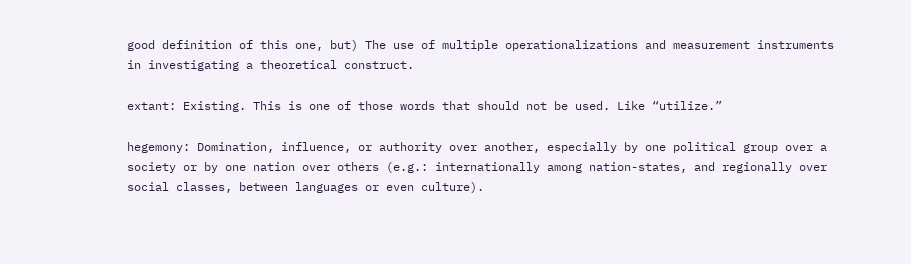good definition of this one, but) The use of multiple operationalizations and measurement instruments in investigating a theoretical construct.

extant: Existing. This is one of those words that should not be used. Like “utilize.”

hegemony: Domination, influence, or authority over another, especially by one political group over a society or by one nation over others (e.g.: internationally among nation-states, and regionally over social classes, between languages or even culture).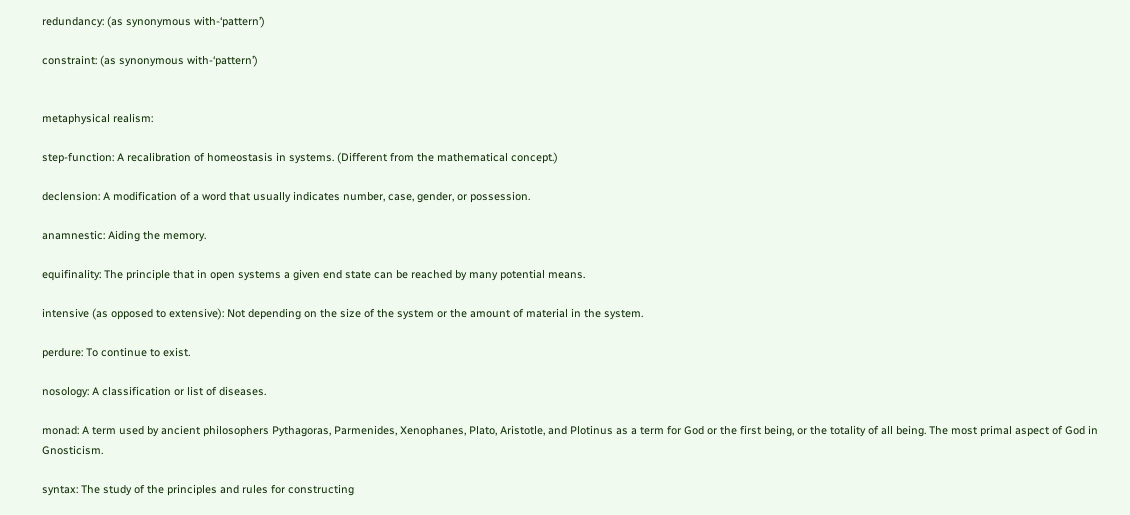redundancy: (as synonymous with-‘pattern’)

constraint: (as synonymous with-‘pattern’)


metaphysical realism:

step-function: A recalibration of homeostasis in systems. (Different from the mathematical concept.)

declension: A modification of a word that usually indicates number, case, gender, or possession.

anamnestic: Aiding the memory.

equifinality: The principle that in open systems a given end state can be reached by many potential means.

intensive (as opposed to extensive): Not depending on the size of the system or the amount of material in the system.

perdure: To continue to exist.

nosology: A classification or list of diseases.

monad: A term used by ancient philosophers Pythagoras, Parmenides, Xenophanes, Plato, Aristotle, and Plotinus as a term for God or the first being, or the totality of all being. The most primal aspect of God in Gnosticism.

syntax: The study of the principles and rules for constructing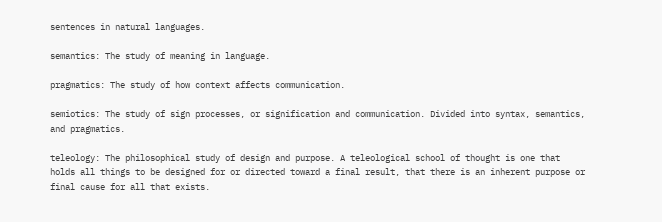sentences in natural languages.

semantics: The study of meaning in language.

pragmatics: The study of how context affects communication.

semiotics: The study of sign processes, or signification and communication. Divided into syntax, semantics, and pragmatics.

teleology: The philosophical study of design and purpose. A teleological school of thought is one that holds all things to be designed for or directed toward a final result, that there is an inherent purpose or final cause for all that exists.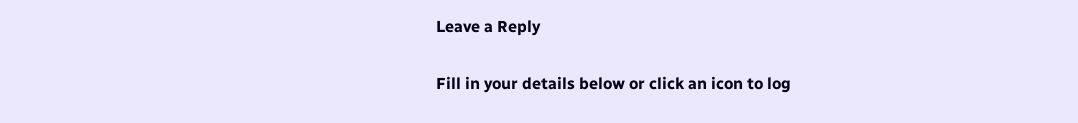Leave a Reply

Fill in your details below or click an icon to log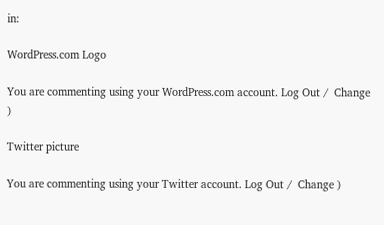in:

WordPress.com Logo

You are commenting using your WordPress.com account. Log Out /  Change )

Twitter picture

You are commenting using your Twitter account. Log Out /  Change )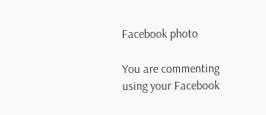Facebook photo

You are commenting using your Facebook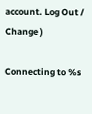account. Log Out /  Change )

Connecting to %s